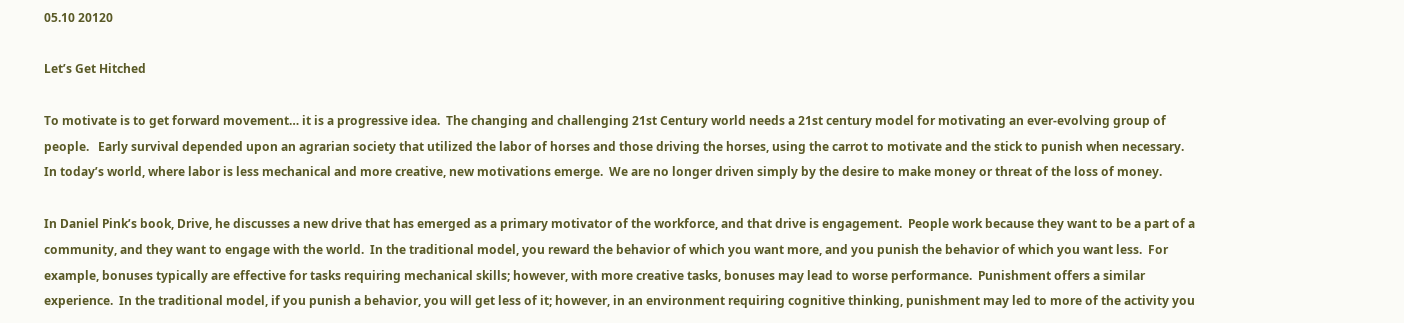05.10 20120

Let’s Get Hitched

To motivate is to get forward movement… it is a progressive idea.  The changing and challenging 21st Century world needs a 21st century model for motivating an ever-evolving group of people.   Early survival depended upon an agrarian society that utilized the labor of horses and those driving the horses, using the carrot to motivate and the stick to punish when necessary.  In today’s world, where labor is less mechanical and more creative, new motivations emerge.  We are no longer driven simply by the desire to make money or threat of the loss of money.

In Daniel Pink’s book, Drive, he discusses a new drive that has emerged as a primary motivator of the workforce, and that drive is engagement.  People work because they want to be a part of a community, and they want to engage with the world.  In the traditional model, you reward the behavior of which you want more, and you punish the behavior of which you want less.  For example, bonuses typically are effective for tasks requiring mechanical skills; however, with more creative tasks, bonuses may lead to worse performance.  Punishment offers a similar experience.  In the traditional model, if you punish a behavior, you will get less of it; however, in an environment requiring cognitive thinking, punishment may led to more of the activity you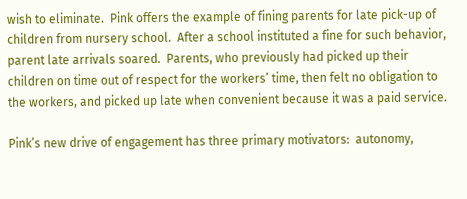wish to eliminate.  Pink offers the example of fining parents for late pick-up of children from nursery school.  After a school instituted a fine for such behavior, parent late arrivals soared.  Parents, who previously had picked up their children on time out of respect for the workers’ time, then felt no obligation to the workers, and picked up late when convenient because it was a paid service.

Pink’s new drive of engagement has three primary motivators:  autonomy,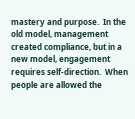mastery and purpose.  In the old model, management created compliance, but in a new model, engagement requires self-direction.  When people are allowed the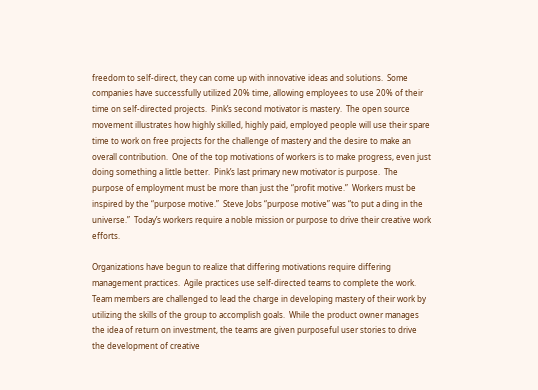freedom to self-direct, they can come up with innovative ideas and solutions.  Some companies have successfully utilized 20% time, allowing employees to use 20% of their time on self-directed projects.  Pink’s second motivator is mastery.  The open source movement illustrates how highly skilled, highly paid, employed people will use their spare time to work on free projects for the challenge of mastery and the desire to make an overall contribution.  One of the top motivations of workers is to make progress, even just doing something a little better.  Pink’s last primary new motivator is purpose.  The purpose of employment must be more than just the “profit motive.”  Workers must be inspired by the “purpose motive.”  Steve Jobs “purpose motive” was “to put a ding in the universe.”  Today’s workers require a noble mission or purpose to drive their creative work efforts.

Organizations have begun to realize that differing motivations require differing management practices.  Agile practices use self-directed teams to complete the work.  Team members are challenged to lead the charge in developing mastery of their work by utilizing the skills of the group to accomplish goals.  While the product owner manages the idea of return on investment, the teams are given purposeful user stories to drive the development of creative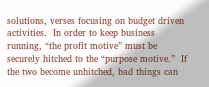solutions, verses focusing on budget driven activities.  In order to keep business running, “the profit motive” must be securely hitched to the “purpose motive.”  If the two become unhitched, bad things can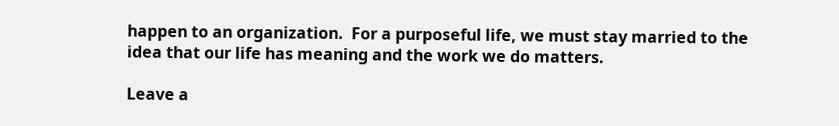happen to an organization.  For a purposeful life, we must stay married to the idea that our life has meaning and the work we do matters.

Leave a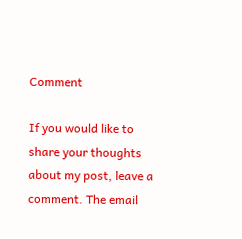Comment

If you would like to share your thoughts about my post, leave a comment. The email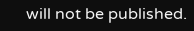will not be published.